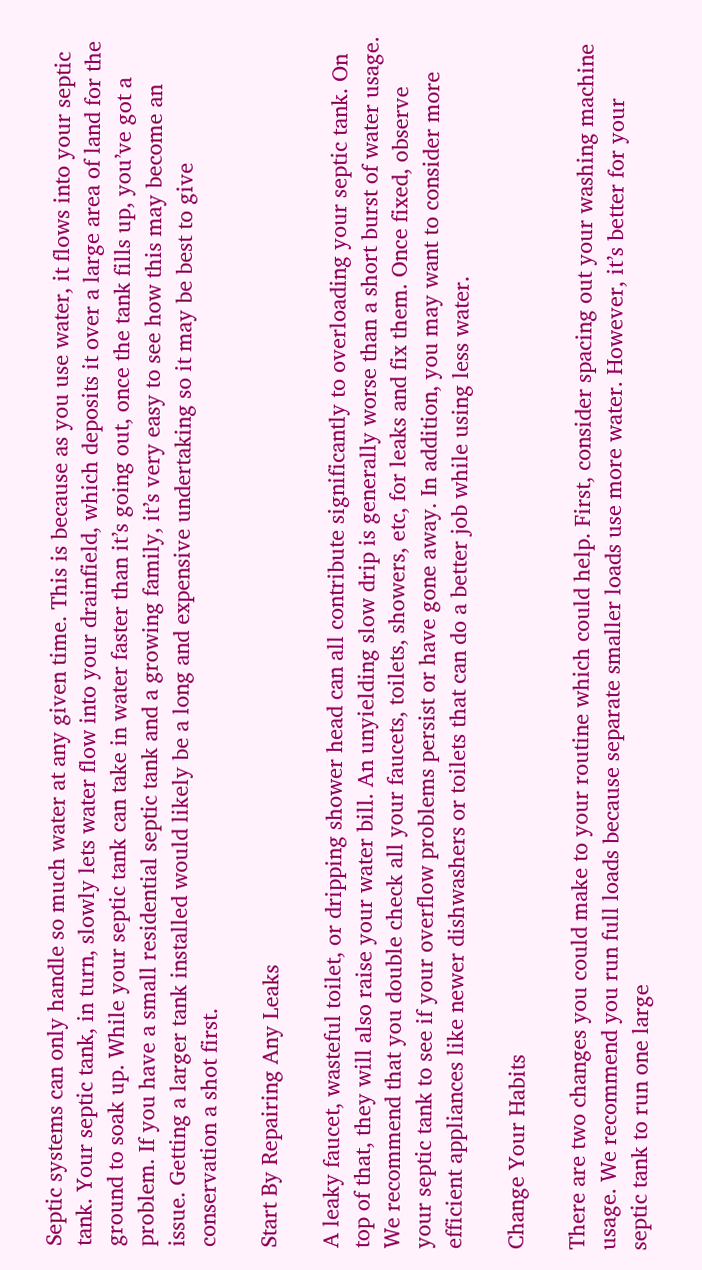Septic systems can only handle so much water at any given time. This is because as you use water, it flows into your septic tank. Your septic tank, in turn, slowly lets water flow into your drainfield, which deposits it over a large area of land for the ground to soak up. While your septic tank can take in water faster than it’s going out, once the tank fills up, you’ve got a problem. If you have a small residential septic tank and a growing family, it’s very easy to see how this may become an issue. Getting a larger tank installed would likely be a long and expensive undertaking so it may be best to give conservation a shot first.

Start By Repairing Any Leaks

A leaky faucet, wasteful toilet, or dripping shower head can all contribute significantly to overloading your septic tank. On top of that, they will also raise your water bill. An unyielding slow drip is generally worse than a short burst of water usage. We recommend that you double check all your faucets, toilets, showers, etc, for leaks and fix them. Once fixed, observe your septic tank to see if your overflow problems persist or have gone away. In addition, you may want to consider more efficient appliances like newer dishwashers or toilets that can do a better job while using less water.

Change Your Habits

There are two changes you could make to your routine which could help. First, consider spacing out your washing machine usage. We recommend you run full loads because separate smaller loads use more water. However, it’s better for your septic tank to run one large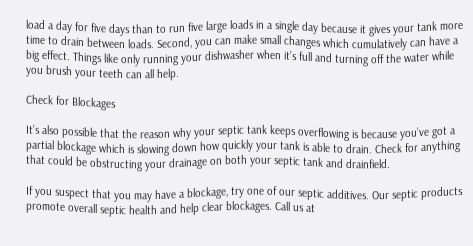load a day for five days than to run five large loads in a single day because it gives your tank more time to drain between loads. Second, you can make small changes which cumulatively can have a big effect. Things like only running your dishwasher when it’s full and turning off the water while you brush your teeth can all help.

Check for Blockages

It’s also possible that the reason why your septic tank keeps overflowing is because you’ve got a partial blockage which is slowing down how quickly your tank is able to drain. Check for anything that could be obstructing your drainage on both your septic tank and drainfield.

If you suspect that you may have a blockage, try one of our septic additives. Our septic products promote overall septic health and help clear blockages. Call us at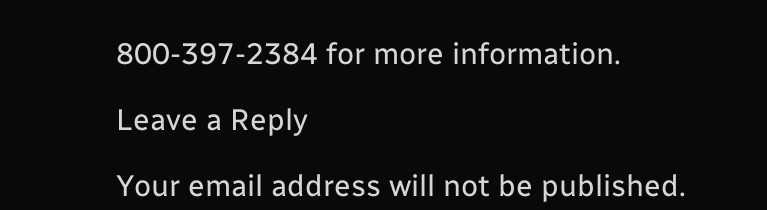800-397-2384 for more information.

Leave a Reply

Your email address will not be published.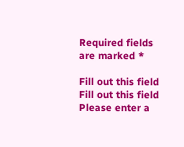Required fields are marked *

Fill out this field
Fill out this field
Please enter a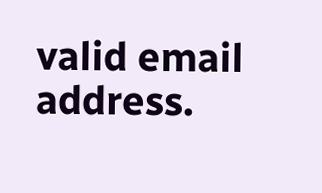valid email address.